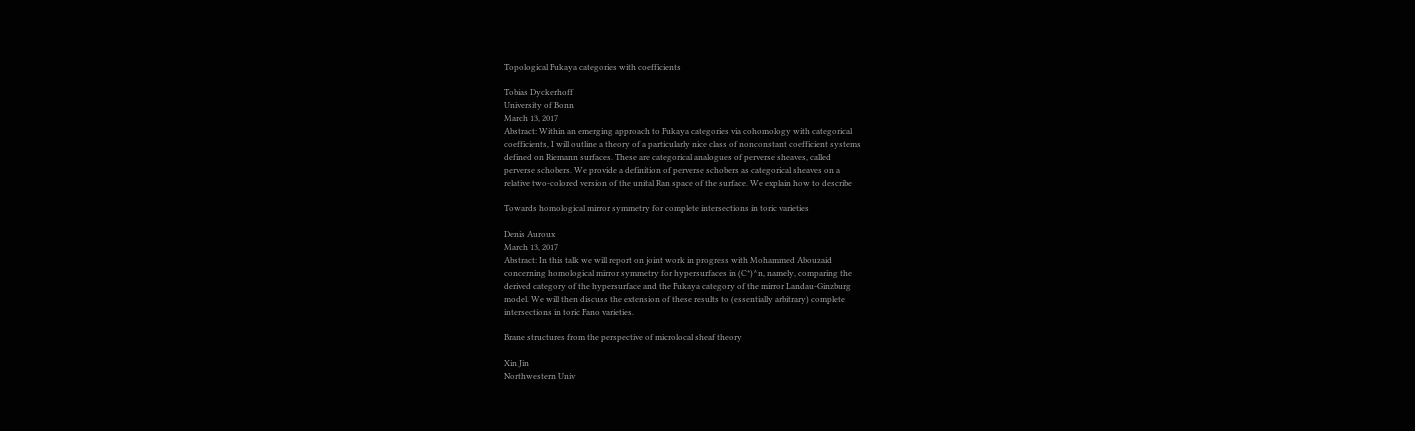Topological Fukaya categories with coefficients

Tobias Dyckerhoff
University of Bonn
March 13, 2017
Abstract: Within an emerging approach to Fukaya categories via cohomology with categorical
coefficients, I will outline a theory of a particularly nice class of nonconstant coefficient systems
defined on Riemann surfaces. These are categorical analogues of perverse sheaves, called
perverse schobers. We provide a definition of perverse schobers as categorical sheaves on a
relative two-colored version of the unital Ran space of the surface. We explain how to describe

Towards homological mirror symmetry for complete intersections in toric varieties

Denis Auroux
March 13, 2017
Abstract: In this talk we will report on joint work in progress with Mohammed Abouzaid
concerning homological mirror symmetry for hypersurfaces in (C*)^n, namely, comparing the
derived category of the hypersurface and the Fukaya category of the mirror Landau-Ginzburg
model. We will then discuss the extension of these results to (essentially arbitrary) complete
intersections in toric Fano varieties.

Brane structures from the perspective of microlocal sheaf theory

Xin Jin
Northwestern Univ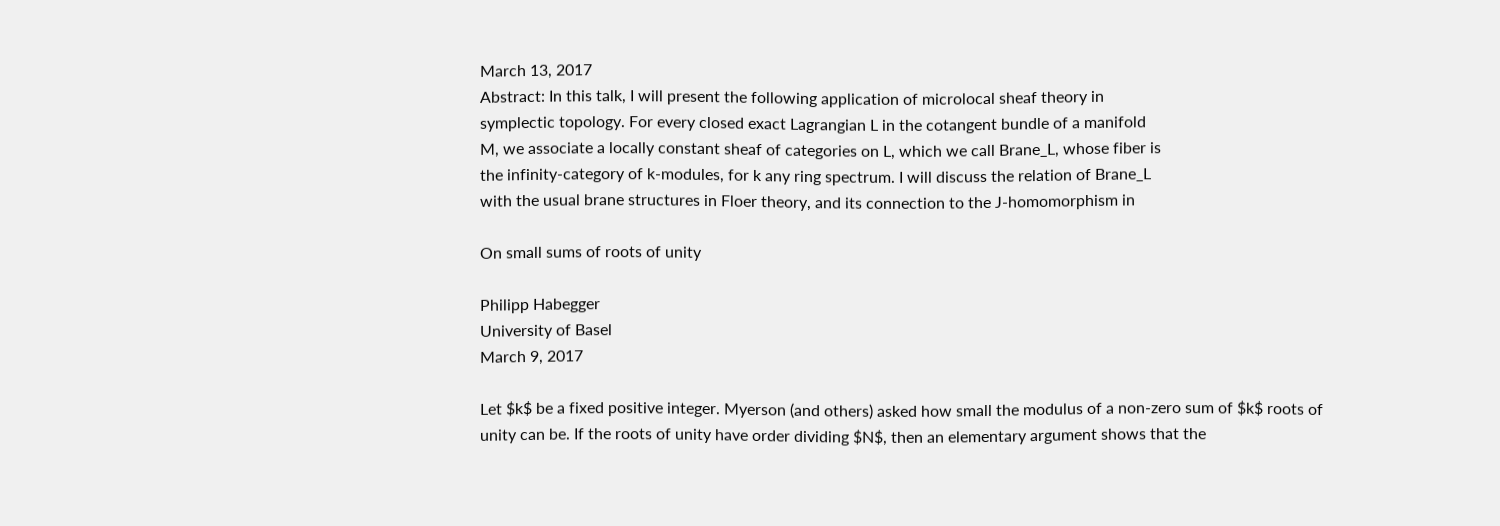March 13, 2017
Abstract: In this talk, I will present the following application of microlocal sheaf theory in
symplectic topology. For every closed exact Lagrangian L in the cotangent bundle of a manifold
M, we associate a locally constant sheaf of categories on L, which we call Brane_L, whose fiber is
the infinity-category of k-modules, for k any ring spectrum. I will discuss the relation of Brane_L
with the usual brane structures in Floer theory, and its connection to the J-homomorphism in

On small sums of roots of unity

Philipp Habegger
University of Basel
March 9, 2017

Let $k$ be a fixed positive integer. Myerson (and others) asked how small the modulus of a non-zero sum of $k$ roots of unity can be. If the roots of unity have order dividing $N$, then an elementary argument shows that the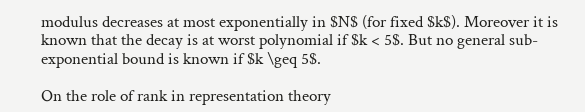modulus decreases at most exponentially in $N$ (for fixed $k$). Moreover it is known that the decay is at worst polynomial if $k < 5$. But no general sub-exponential bound is known if $k \geq 5$.

On the role of rank in representation theory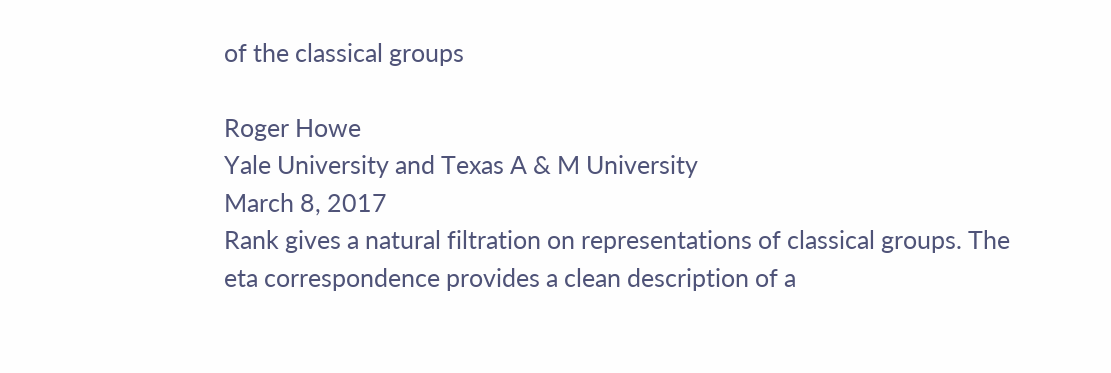of the classical groups

Roger Howe
Yale University and Texas A & M University
March 8, 2017
Rank gives a natural filtration on representations of classical groups. The eta correspondence provides a clean description of a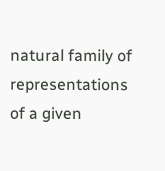natural family of representations of a given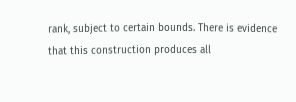rank, subject to certain bounds. There is evidence that this construction produces all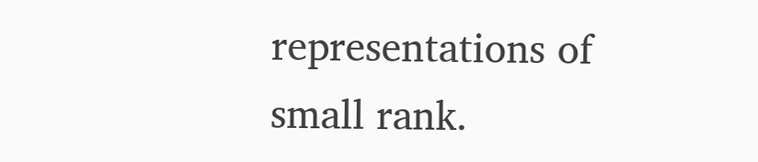representations of small rank.